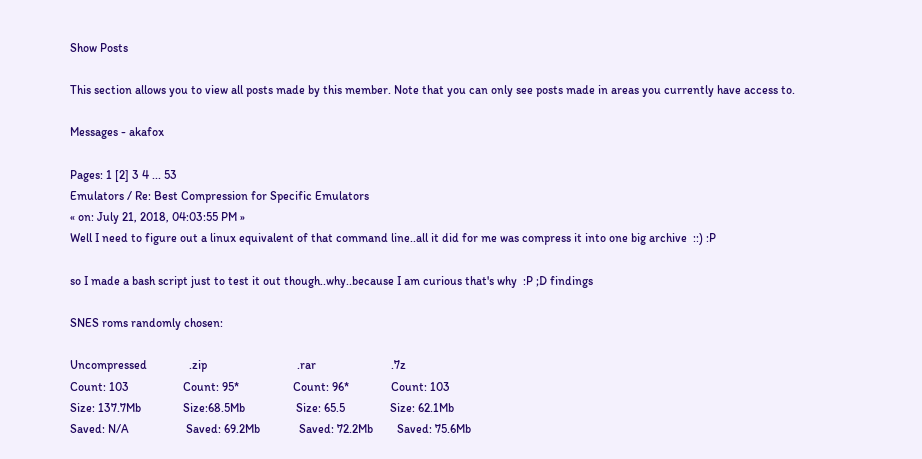Show Posts

This section allows you to view all posts made by this member. Note that you can only see posts made in areas you currently have access to.

Messages - akafox

Pages: 1 [2] 3 4 ... 53
Emulators / Re: Best Compression for Specific Emulators
« on: July 21, 2018, 04:03:55 PM »
Well I need to figure out a linux equivalent of that command line..all it did for me was compress it into one big archive  ::) :P

so I made a bash script just to test it out though..why..because I am curious that's why  :P ;D findings

SNES roms randomly chosen:

Uncompressed              .zip                              .rar                         .7z
Count: 103                  Count: 95*                  Count: 96*              Count: 103
Size: 137.7Mb              Size:68.5Mb                 Size: 65.5               Size: 62.1Mb
Saved: N/A                   Saved: 69.2Mb             Saved: 72.2Mb        Saved: 75.6Mb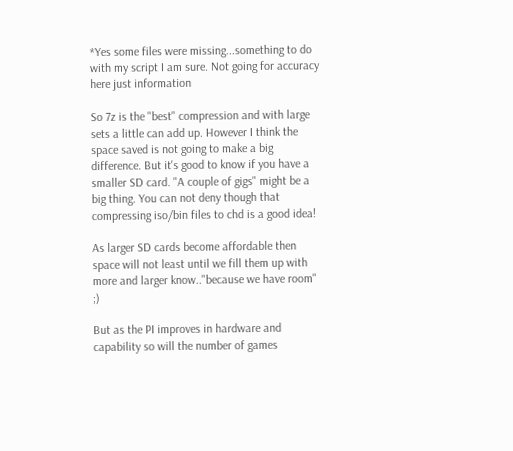*Yes some files were missing...something to do with my script I am sure. Not going for accuracy here just information

So 7z is the "best" compression and with large sets a little can add up. However I think the space saved is not going to make a big difference. But it's good to know if you have a smaller SD card. "A couple of gigs" might be a big thing. You can not deny though that compressing iso/bin files to chd is a good idea!

As larger SD cards become affordable then space will not least until we fill them up with more and larger know.."because we have room"  ;)

But as the PI improves in hardware and capability so will the number of games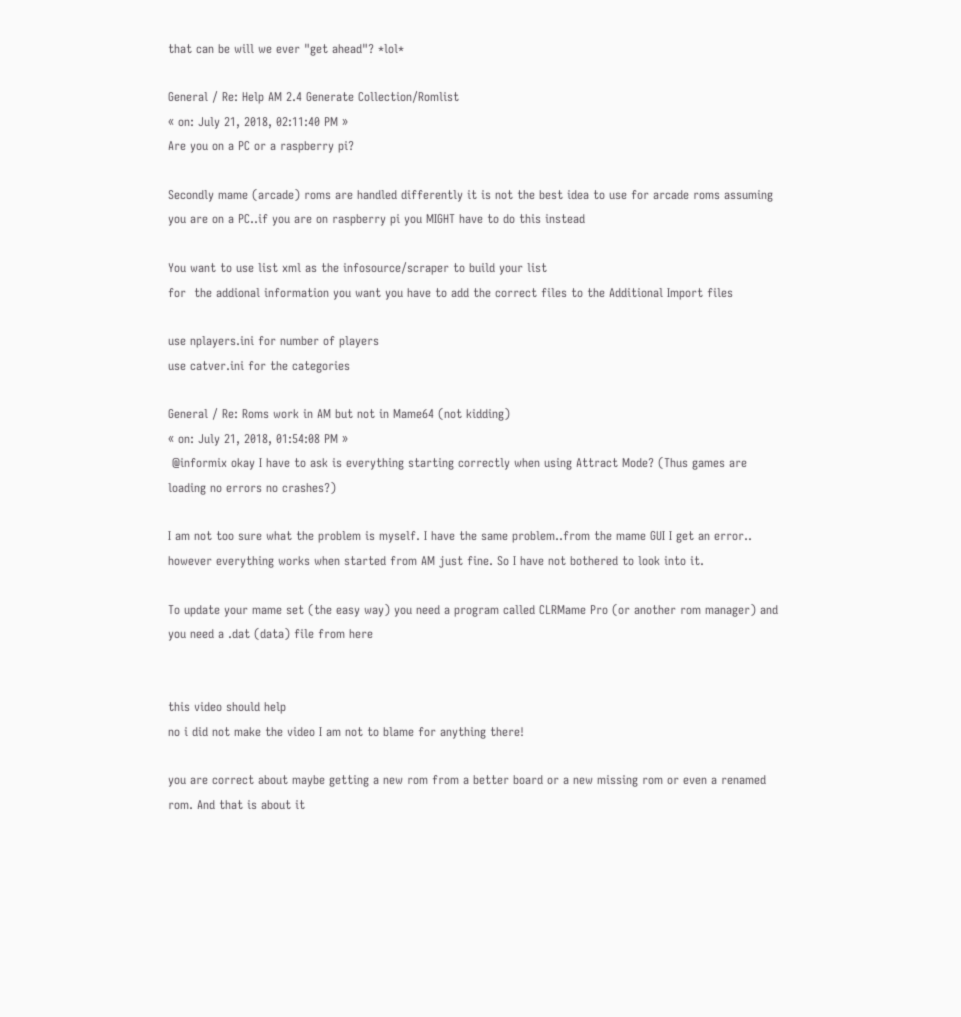that can be will we ever "get ahead"? *lol*

General / Re: Help AM 2.4 Generate Collection/Romlist
« on: July 21, 2018, 02:11:40 PM »
Are you on a PC or a raspberry pi?

Secondly mame (arcade) roms are handled differently it is not the best idea to use for arcade roms assuming you are on a PC..if you are on raspberry pi you MIGHT have to do this instead

You want to use list xml as the infosource/scraper to build your list
for  the addional information you want you have to add the correct files to the Additional Import files

use nplayers.ini for number of players
use catver.ini for the categories

General / Re: Roms work in AM but not in Mame64 (not kidding)
« on: July 21, 2018, 01:54:08 PM »
 @informix okay I have to ask is everything starting correctly when using Attract Mode? (Thus games are loading no errors no crashes?)

I am not too sure what the problem is myself. I have the same problem..from the mame GUI I get an error.. however everything works when started from AM just fine. So I have not bothered to look into it.

To update your mame set (the easy way) you need a program called CLRMame Pro (or another rom manager) and you need a .dat (data) file from here


this video should help
no i did not make the video I am not to blame for anything there!

you are correct about maybe getting a new rom from a better board or a new missing rom or even a renamed rom. And that is about it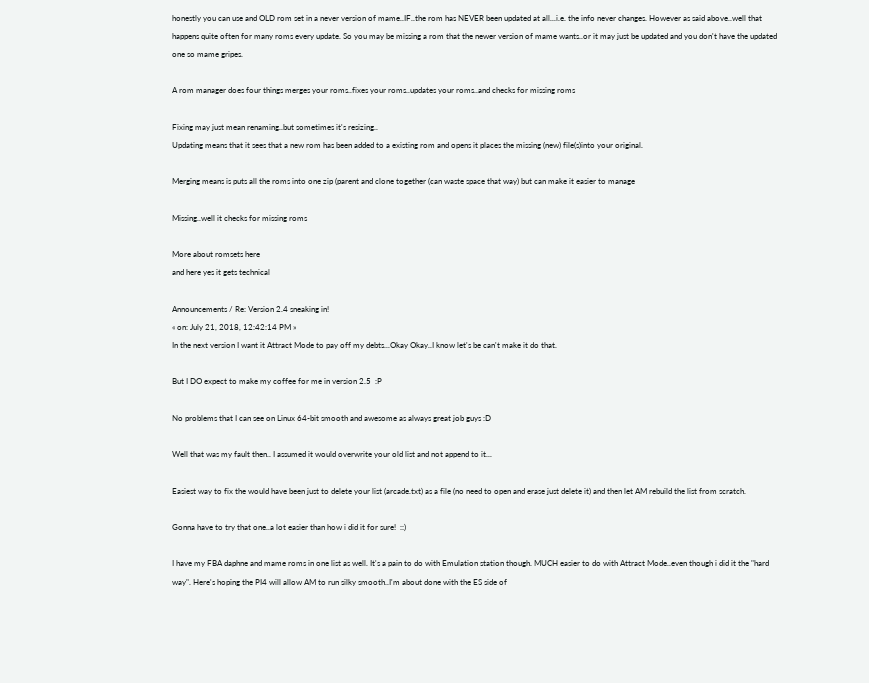honestly you can use and OLD rom set in a never version of mame..IF..the rom has NEVER been updated at all...i.e. the info never changes. However as said above..well that happens quite often for many roms every update. So you may be missing a rom that the newer version of mame wants..or it may just be updated and you don't have the updated one so mame gripes.

A rom manager does four things merges your roms..fixes your roms..updates your roms..and checks for missing roms

Fixing may just mean renaming..but sometimes it's resizing..
Updating means that it sees that a new rom has been added to a existing rom and opens it places the missing (new) file(s)into your original.

Merging means is puts all the roms into one zip (parent and clone together (can waste space that way) but can make it easier to manage

Missing..well it checks for missing roms

More about romsets here
and here yes it gets technical

Announcements / Re: Version 2.4 sneaking in!
« on: July 21, 2018, 12:42:14 PM »
In the next version I want it Attract Mode to pay off my debts...Okay Okay..I know let's be can't make it do that.

But I DO expect to make my coffee for me in version 2.5  :P

No problems that I can see on Linux 64-bit smooth and awesome as always great job guys :D

Well that was my fault then.. I assumed it would overwrite your old list and not append to it...

Easiest way to fix the would have been just to delete your list (arcade.txt) as a file (no need to open and erase just delete it) and then let AM rebuild the list from scratch.

Gonna have to try that one..a lot easier than how i did it for sure!  ::)

I have my FBA daphne and mame roms in one list as well. It's a pain to do with Emulation station though. MUCH easier to do with Attract Mode..even though i did it the "hard way". Here's hoping the PI4 will allow AM to run silky smooth..I'm about done with the ES side of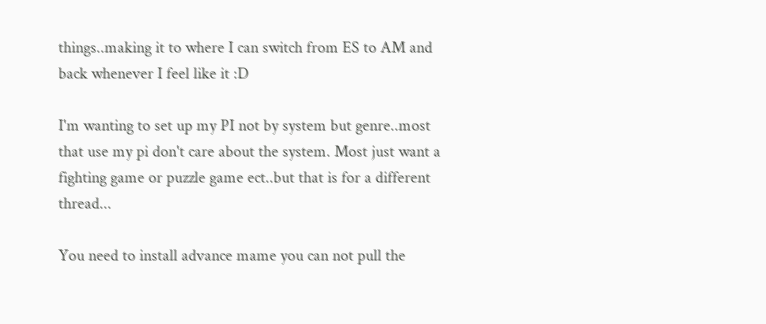things..making it to where I can switch from ES to AM and back whenever I feel like it :D

I'm wanting to set up my PI not by system but genre..most that use my pi don't care about the system. Most just want a fighting game or puzzle game ect..but that is for a different thread...

You need to install advance mame you can not pull the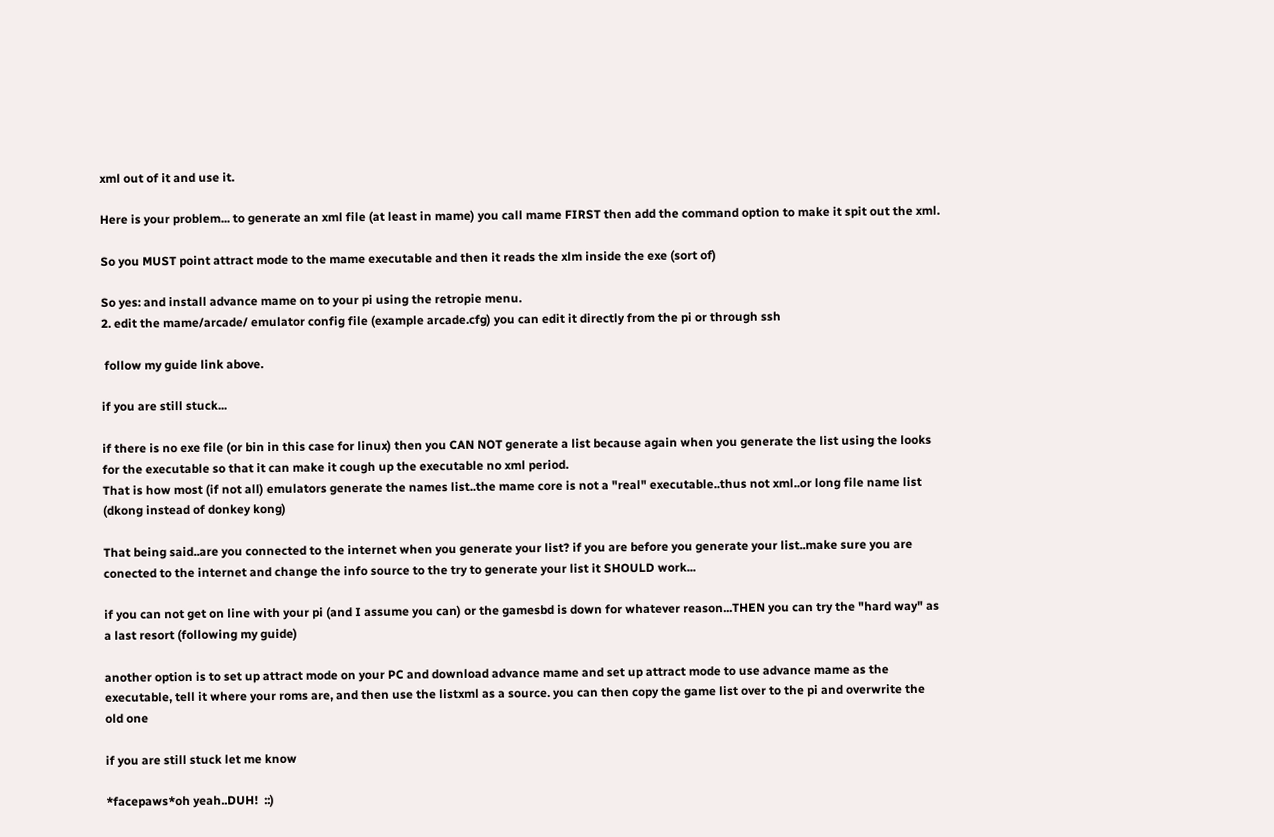xml out of it and use it.

Here is your problem... to generate an xml file (at least in mame) you call mame FIRST then add the command option to make it spit out the xml.

So you MUST point attract mode to the mame executable and then it reads the xlm inside the exe (sort of)

So yes: and install advance mame on to your pi using the retropie menu.
2. edit the mame/arcade/ emulator config file (example arcade.cfg) you can edit it directly from the pi or through ssh

 follow my guide link above.

if you are still stuck...

if there is no exe file (or bin in this case for linux) then you CAN NOT generate a list because again when you generate the list using the looks for the executable so that it can make it cough up the executable no xml period.
That is how most (if not all) emulators generate the names list..the mame core is not a "real" executable..thus not xml..or long file name list (dkong instead of donkey kong)

That being said..are you connected to the internet when you generate your list? if you are before you generate your list..make sure you are conected to the internet and change the info source to the try to generate your list it SHOULD work...

if you can not get on line with your pi (and I assume you can) or the gamesbd is down for whatever reason...THEN you can try the "hard way" as a last resort (following my guide)

another option is to set up attract mode on your PC and download advance mame and set up attract mode to use advance mame as the executable, tell it where your roms are, and then use the listxml as a source. you can then copy the game list over to the pi and overwrite the old one

if you are still stuck let me know

*facepaws*oh yeah..DUH!  ::)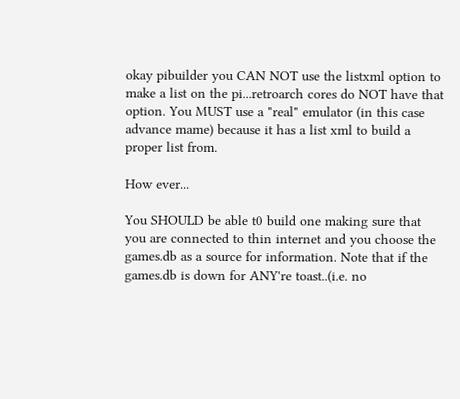okay pibuilder you CAN NOT use the listxml option to make a list on the pi...retroarch cores do NOT have that option. You MUST use a "real" emulator (in this case advance mame) because it has a list xml to build a proper list from.

How ever...

You SHOULD be able t0 build one making sure that you are connected to thin internet and you choose the games.db as a source for information. Note that if the games.db is down for ANY're toast..(i.e. no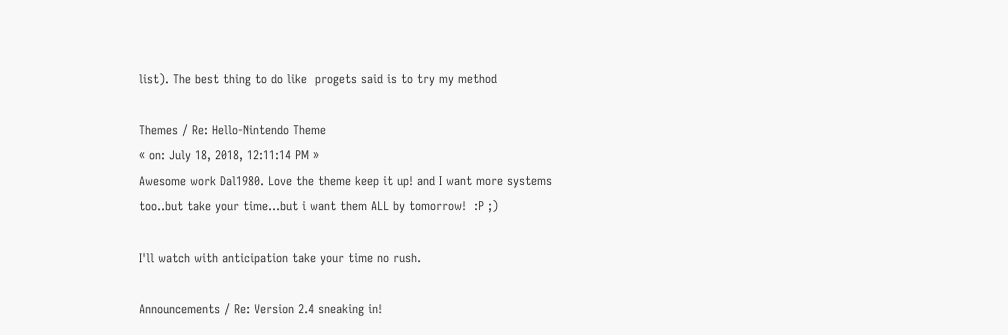list). The best thing to do like  progets said is to try my method

Themes / Re: Hello-Nintendo Theme
« on: July 18, 2018, 12:11:14 PM »
Awesome work Dal1980. Love the theme keep it up! and I want more systems too..but take your time...but i want them ALL by tomorrow!  :P ;)

I'll watch with anticipation take your time no rush.

Announcements / Re: Version 2.4 sneaking in!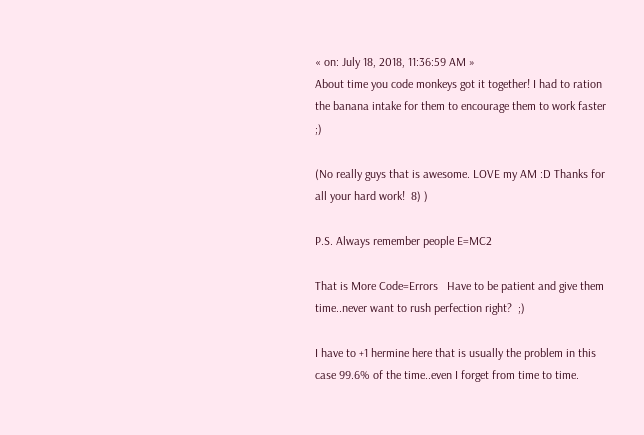« on: July 18, 2018, 11:36:59 AM »
About time you code monkeys got it together! I had to ration the banana intake for them to encourage them to work faster  ;)

(No really guys that is awesome. LOVE my AM :D Thanks for all your hard work!  8) )

P.S. Always remember people E=MC2

That is More Code=Errors   Have to be patient and give them time..never want to rush perfection right?  ;)

I have to +1 hermine here that is usually the problem in this case 99.6% of the time..even I forget from time to time.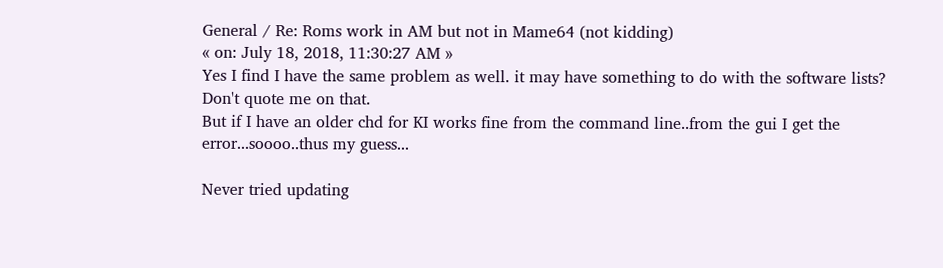General / Re: Roms work in AM but not in Mame64 (not kidding)
« on: July 18, 2018, 11:30:27 AM »
Yes I find I have the same problem as well. it may have something to do with the software lists? Don't quote me on that.
But if I have an older chd for KI works fine from the command line..from the gui I get the error...soooo..thus my guess...

Never tried updating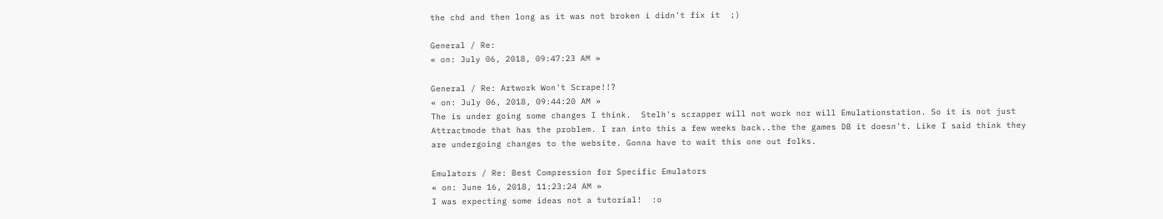the chd and then long as it was not broken i didn't fix it  ;)

General / Re:
« on: July 06, 2018, 09:47:23 AM »

General / Re: Artwork Won't Scrape!!?
« on: July 06, 2018, 09:44:20 AM »
The is under going some changes I think.  Stelh's scrapper will not work nor will Emulationstation. So it is not just Attractmode that has the problem. I ran into this a few weeks back..the the games DB it doesn't. Like I said think they are undergoing changes to the website. Gonna have to wait this one out folks.

Emulators / Re: Best Compression for Specific Emulators
« on: June 16, 2018, 11:23:24 AM »
I was expecting some ideas not a tutorial!  :o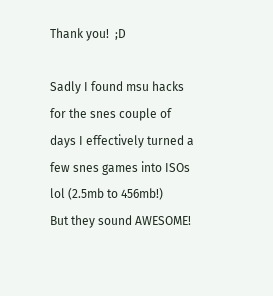Thank you!  ;D

Sadly I found msu hacks for the snes couple of days I effectively turned a few snes games into ISOs lol (2.5mb to 456mb!)
But they sound AWESOME!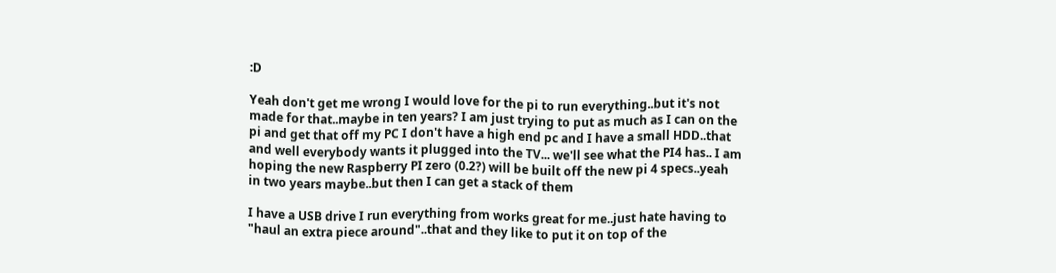:D

Yeah don't get me wrong I would love for the pi to run everything..but it's not made for that..maybe in ten years? I am just trying to put as much as I can on the pi and get that off my PC I don't have a high end pc and I have a small HDD..that and well everybody wants it plugged into the TV... we'll see what the PI4 has.. I am hoping the new Raspberry PI zero (0.2?) will be built off the new pi 4 specs..yeah in two years maybe..but then I can get a stack of them

I have a USB drive I run everything from works great for me..just hate having to "haul an extra piece around"..that and they like to put it on top of the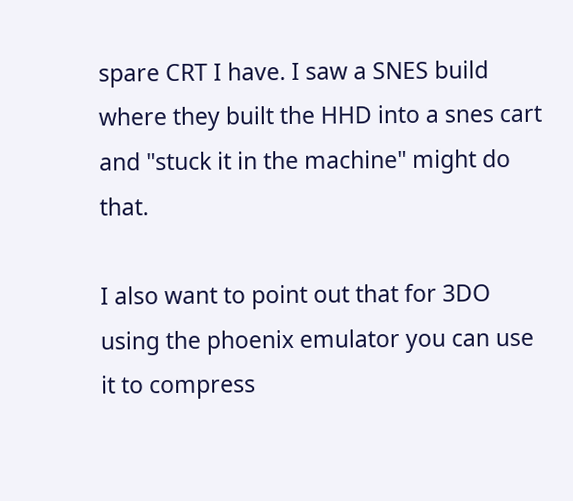spare CRT I have. I saw a SNES build where they built the HHD into a snes cart and "stuck it in the machine" might do that.

I also want to point out that for 3DO using the phoenix emulator you can use it to compress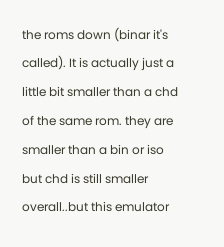the roms down (binar it's called). It is actually just a little bit smaller than a chd of the same rom. they are smaller than a bin or iso but chd is still smaller overall..but this emulator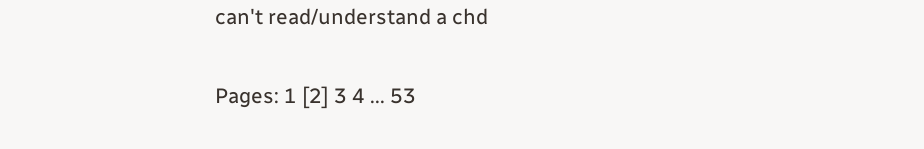can't read/understand a chd

Pages: 1 [2] 3 4 ... 53